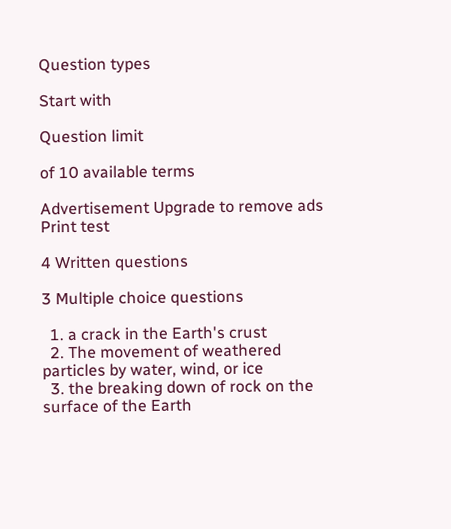Question types

Start with

Question limit

of 10 available terms

Advertisement Upgrade to remove ads
Print test

4 Written questions

3 Multiple choice questions

  1. a crack in the Earth's crust
  2. The movement of weathered particles by water, wind, or ice
  3. the breaking down of rock on the surface of the Earth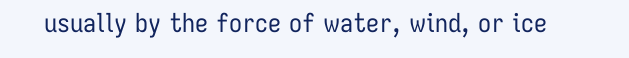usually by the force of water, wind, or ice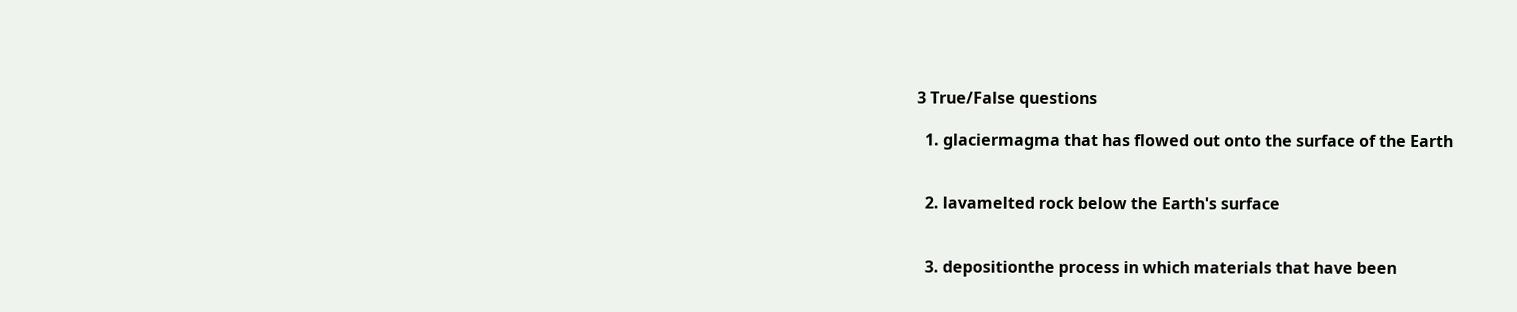3 True/False questions

  1. glaciermagma that has flowed out onto the surface of the Earth


  2. lavamelted rock below the Earth's surface


  3. depositionthe process in which materials that have been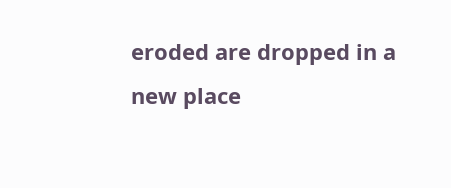eroded are dropped in a new place